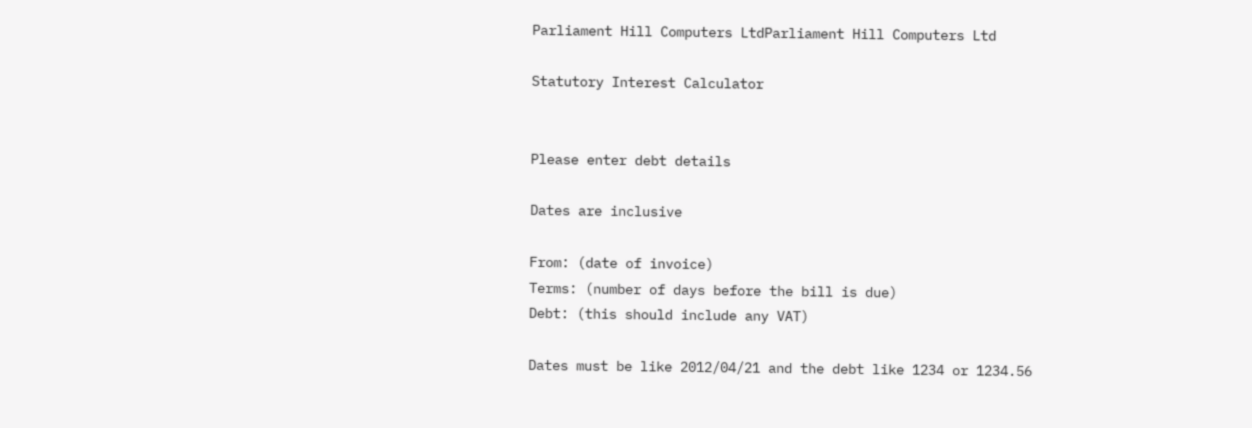Parliament Hill Computers LtdParliament Hill Computers Ltd

Statutory Interest Calculator


Please enter debt details

Dates are inclusive

From: (date of invoice)
Terms: (number of days before the bill is due)
Debt: (this should include any VAT)

Dates must be like 2012/04/21 and the debt like 1234 or 1234.56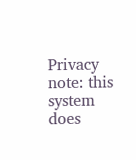Privacy note: this system does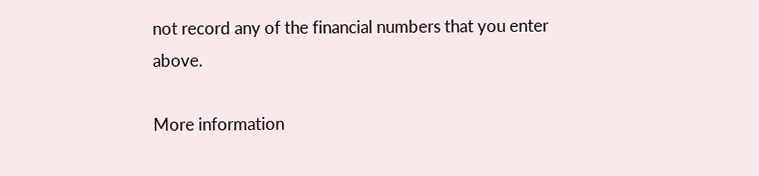not record any of the financial numbers that you enter above.

More information